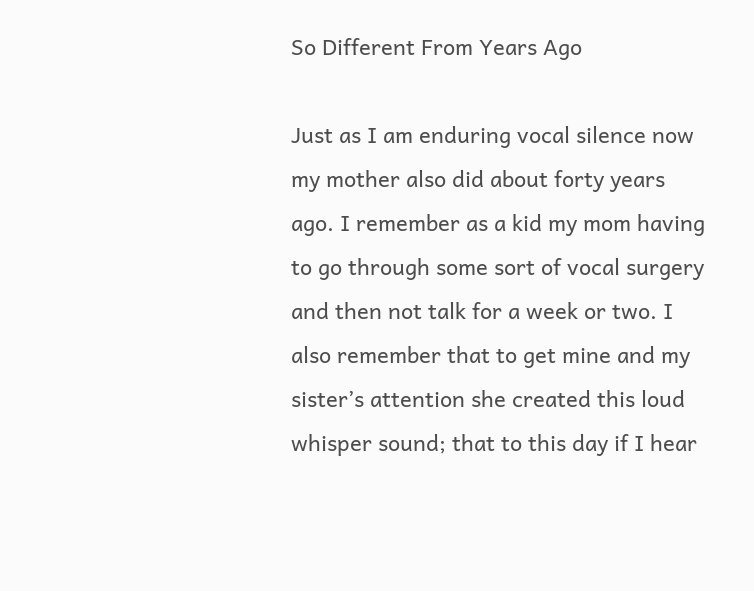So Different From Years Ago

Just as I am enduring vocal silence now my mother also did about forty years ago. I remember as a kid my mom having to go through some sort of vocal surgery and then not talk for a week or two. I also remember that to get mine and my sister’s attention she created this loud whisper sound; that to this day if I hear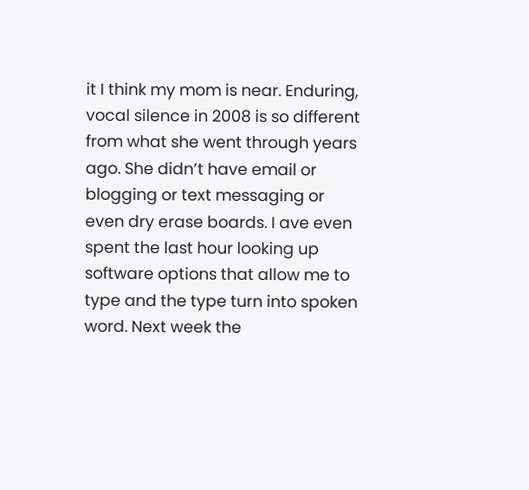it I think my mom is near. Enduring, vocal silence in 2008 is so different from what she went through years ago. She didn’t have email or blogging or text messaging or even dry erase boards. I ave even spent the last hour looking up software options that allow me to type and the type turn into spoken word. Next week the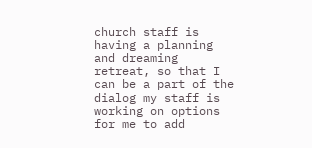church staff is having a planning and dreaming retreat, so that I can be a part of the dialog my staff is working on options for me to add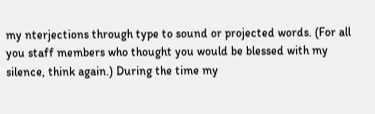my nterjections through type to sound or projected words. (For all you staff members who thought you would be blessed with my silence, think again.) During the time my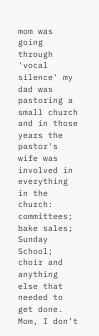mom was going through 'vocal silence' my dad was pastoring a small church and in those years the pastor's wife was involved in everything in the church: committees; bake sales; Sunday School; choir and anything else that needed to get done. Mom, I don’t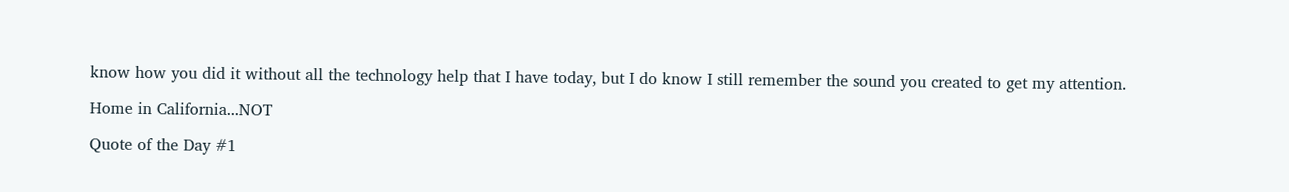know how you did it without all the technology help that I have today, but I do know I still remember the sound you created to get my attention.

Home in California...NOT

Quote of the Day #1